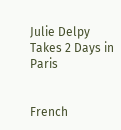Julie Delpy Takes 2 Days in Paris


French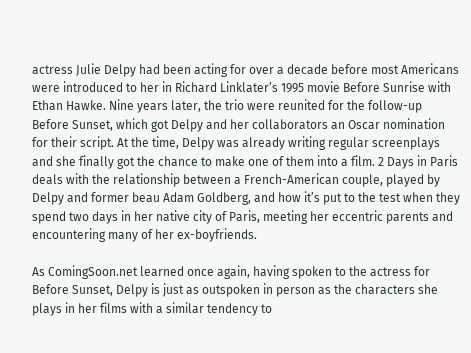actress Julie Delpy had been acting for over a decade before most Americans were introduced to her in Richard Linklater’s 1995 movie Before Sunrise with Ethan Hawke. Nine years later, the trio were reunited for the follow-up Before Sunset, which got Delpy and her collaborators an Oscar nomination for their script. At the time, Delpy was already writing regular screenplays and she finally got the chance to make one of them into a film. 2 Days in Paris deals with the relationship between a French-American couple, played by Delpy and former beau Adam Goldberg, and how it’s put to the test when they spend two days in her native city of Paris, meeting her eccentric parents and encountering many of her ex-boyfriends.

As ComingSoon.net learned once again, having spoken to the actress for Before Sunset, Delpy is just as outspoken in person as the characters she plays in her films with a similar tendency to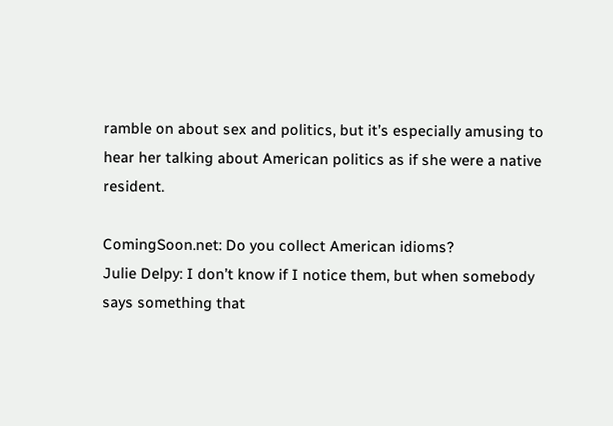ramble on about sex and politics, but it’s especially amusing to hear her talking about American politics as if she were a native resident.

ComingSoon.net: Do you collect American idioms?
Julie Delpy: I don’t know if I notice them, but when somebody says something that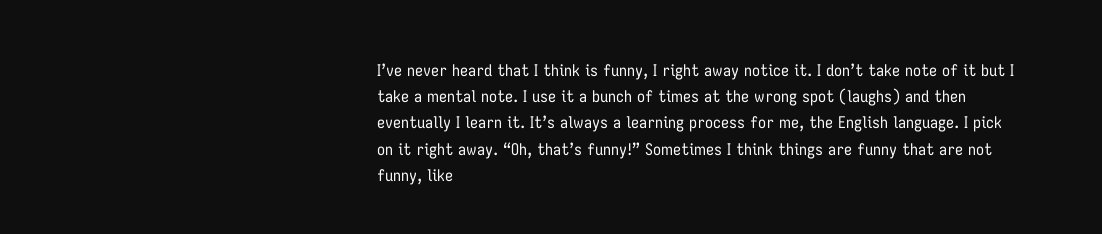I’ve never heard that I think is funny, I right away notice it. I don’t take note of it but I take a mental note. I use it a bunch of times at the wrong spot (laughs) and then eventually I learn it. It’s always a learning process for me, the English language. I pick on it right away. “Oh, that’s funny!” Sometimes I think things are funny that are not funny, like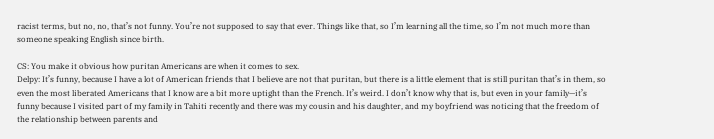racist terms, but no, no, that’s not funny. You’re not supposed to say that ever. Things like that, so I’m learning all the time, so I’m not much more than someone speaking English since birth.

CS: You make it obvious how puritan Americans are when it comes to sex.
Delpy: It’s funny, because I have a lot of American friends that I believe are not that puritan, but there is a little element that is still puritan that’s in them, so even the most liberated Americans that I know are a bit more uptight than the French. It’s weird. I don’t know why that is, but even in your family—it’s funny because I visited part of my family in Tahiti recently and there was my cousin and his daughter, and my boyfriend was noticing that the freedom of the relationship between parents and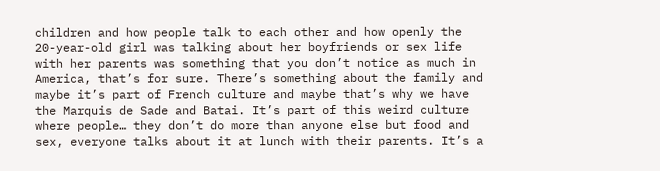children and how people talk to each other and how openly the 20-year-old girl was talking about her boyfriends or sex life with her parents was something that you don’t notice as much in America, that’s for sure. There’s something about the family and maybe it’s part of French culture and maybe that’s why we have the Marquis de Sade and Batai. It’s part of this weird culture where people… they don’t do more than anyone else but food and sex, everyone talks about it at lunch with their parents. It’s a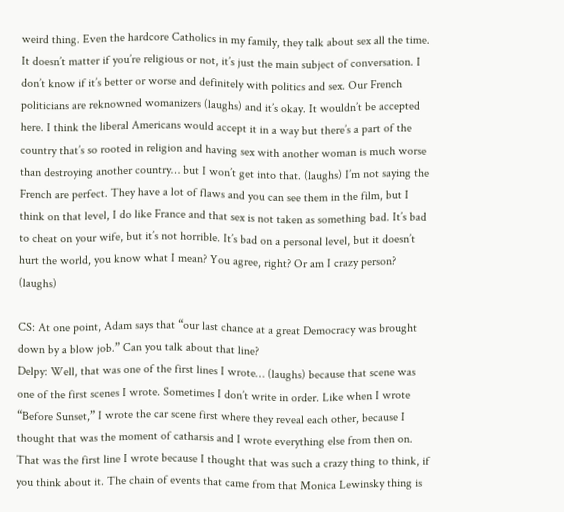weird thing. Even the hardcore Catholics in my family, they talk about sex all the time. It doesn’t matter if you’re religious or not, it’s just the main subject of conversation. I don’t know if it’s better or worse and definitely with politics and sex. Our French politicians are reknowned womanizers (laughs) and it’s okay. It wouldn’t be accepted here. I think the liberal Americans would accept it in a way but there’s a part of the country that’s so rooted in religion and having sex with another woman is much worse than destroying another country… but I won’t get into that. (laughs) I’m not saying the French are perfect. They have a lot of flaws and you can see them in the film, but I think on that level, I do like France and that sex is not taken as something bad. It’s bad to cheat on your wife, but it’s not horrible. It’s bad on a personal level, but it doesn’t hurt the world, you know what I mean? You agree, right? Or am I crazy person? (laughs)

CS: At one point, Adam says that “our last chance at a great Democracy was brought down by a blow job.” Can you talk about that line?
Delpy: Well, that was one of the first lines I wrote… (laughs) because that scene was one of the first scenes I wrote. Sometimes I don’t write in order. Like when I wrote “Before Sunset,” I wrote the car scene first where they reveal each other, because I thought that was the moment of catharsis and I wrote everything else from then on. That was the first line I wrote because I thought that was such a crazy thing to think, if you think about it. The chain of events that came from that Monica Lewinsky thing is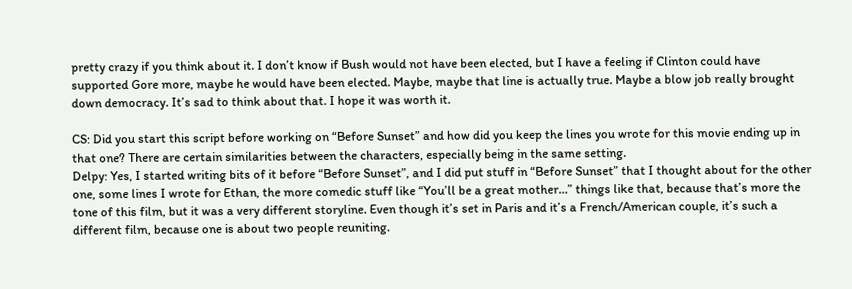pretty crazy if you think about it. I don’t know if Bush would not have been elected, but I have a feeling if Clinton could have supported Gore more, maybe he would have been elected. Maybe, maybe that line is actually true. Maybe a blow job really brought down democracy. It’s sad to think about that. I hope it was worth it.

CS: Did you start this script before working on “Before Sunset” and how did you keep the lines you wrote for this movie ending up in that one? There are certain similarities between the characters, especially being in the same setting.
Delpy: Yes, I started writing bits of it before “Before Sunset”, and I did put stuff in “Before Sunset” that I thought about for the other one, some lines I wrote for Ethan, the more comedic stuff like “You’ll be a great mother…” things like that, because that’s more the tone of this film, but it was a very different storyline. Even though it’s set in Paris and it’s a French/American couple, it’s such a different film, because one is about two people reuniting.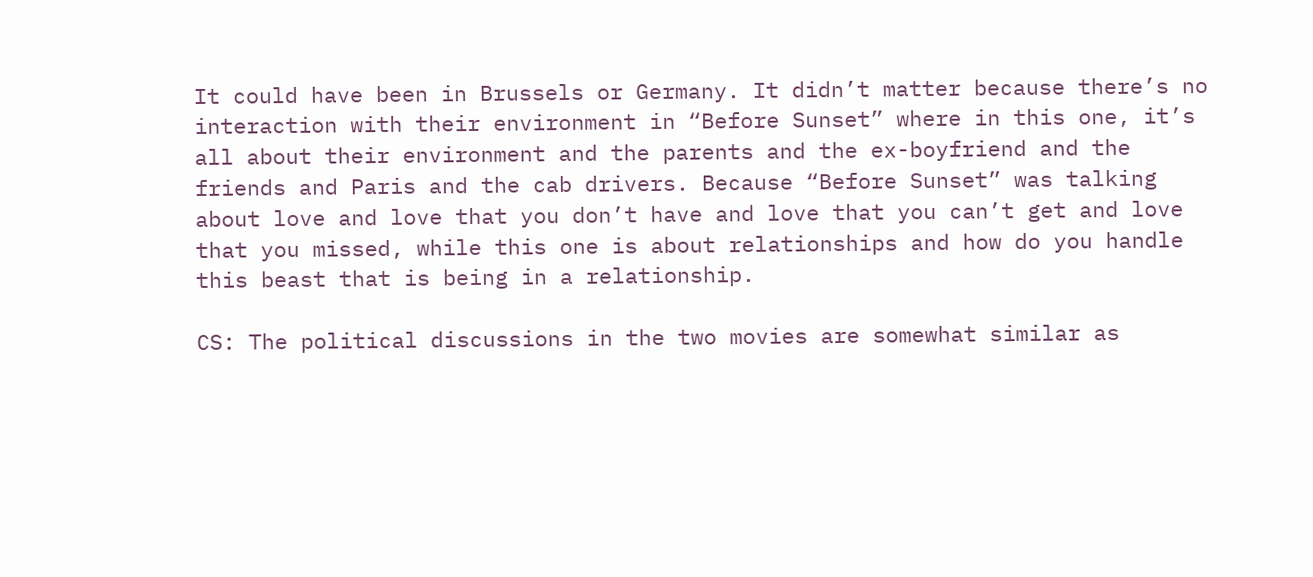It could have been in Brussels or Germany. It didn’t matter because there’s no interaction with their environment in “Before Sunset” where in this one, it’s all about their environment and the parents and the ex-boyfriend and the friends and Paris and the cab drivers. Because “Before Sunset” was talking about love and love that you don’t have and love that you can’t get and love that you missed, while this one is about relationships and how do you handle this beast that is being in a relationship.

CS: The political discussions in the two movies are somewhat similar as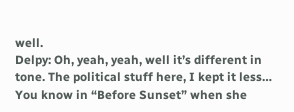well.
Delpy: Oh, yeah, yeah, well it’s different in tone. The political stuff here, I kept it less… You know in “Before Sunset” when she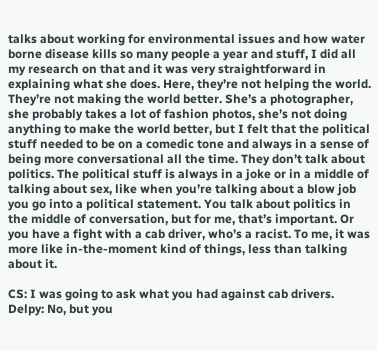talks about working for environmental issues and how water borne disease kills so many people a year and stuff, I did all my research on that and it was very straightforward in explaining what she does. Here, they’re not helping the world. They’re not making the world better. She’s a photographer, she probably takes a lot of fashion photos, she’s not doing anything to make the world better, but I felt that the political stuff needed to be on a comedic tone and always in a sense of being more conversational all the time. They don’t talk about politics. The political stuff is always in a joke or in a middle of talking about sex, like when you’re talking about a blow job you go into a political statement. You talk about politics in the middle of conversation, but for me, that’s important. Or you have a fight with a cab driver, who’s a racist. To me, it was more like in-the-moment kind of things, less than talking about it.

CS: I was going to ask what you had against cab drivers.
Delpy: No, but you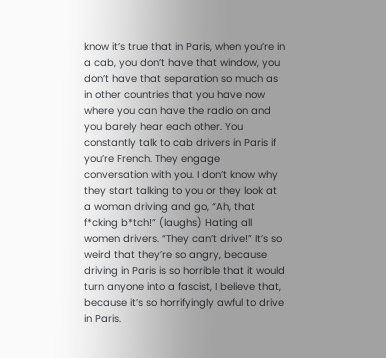know it’s true that in Paris, when you’re in a cab, you don’t have that window, you don’t have that separation so much as in other countries that you have now where you can have the radio on and you barely hear each other. You constantly talk to cab drivers in Paris if you’re French. They engage conversation with you. I don’t know why they start talking to you or they look at a woman driving and go, “Ah, that f*cking b*tch!” (laughs) Hating all women drivers. “They can’t drive!” It’s so weird that they’re so angry, because driving in Paris is so horrible that it would turn anyone into a fascist, I believe that, because it’s so horrifyingly awful to drive in Paris.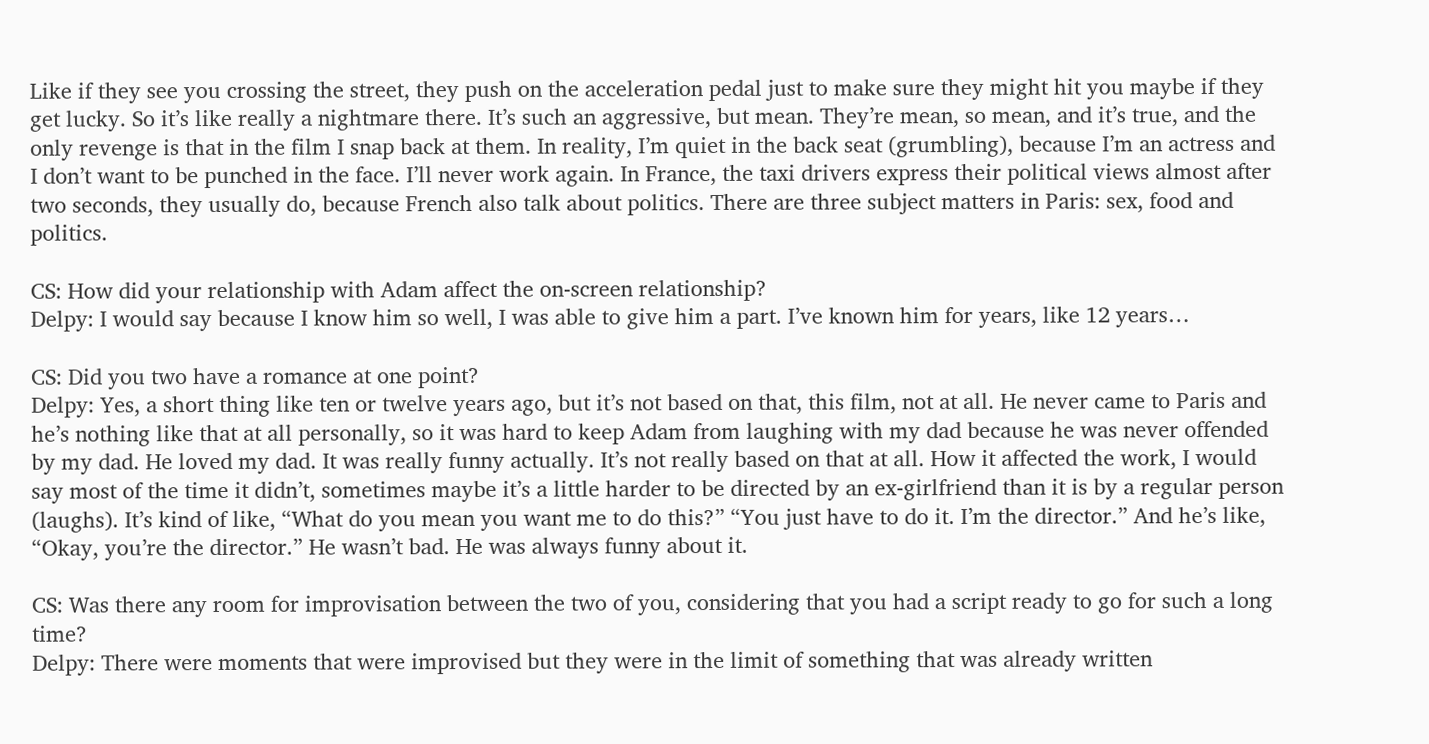Like if they see you crossing the street, they push on the acceleration pedal just to make sure they might hit you maybe if they get lucky. So it’s like really a nightmare there. It’s such an aggressive, but mean. They’re mean, so mean, and it’s true, and the only revenge is that in the film I snap back at them. In reality, I’m quiet in the back seat (grumbling), because I’m an actress and I don’t want to be punched in the face. I’ll never work again. In France, the taxi drivers express their political views almost after two seconds, they usually do, because French also talk about politics. There are three subject matters in Paris: sex, food and politics.

CS: How did your relationship with Adam affect the on-screen relationship?
Delpy: I would say because I know him so well, I was able to give him a part. I’ve known him for years, like 12 years…

CS: Did you two have a romance at one point?
Delpy: Yes, a short thing like ten or twelve years ago, but it’s not based on that, this film, not at all. He never came to Paris and he’s nothing like that at all personally, so it was hard to keep Adam from laughing with my dad because he was never offended by my dad. He loved my dad. It was really funny actually. It’s not really based on that at all. How it affected the work, I would say most of the time it didn’t, sometimes maybe it’s a little harder to be directed by an ex-girlfriend than it is by a regular person (laughs). It’s kind of like, “What do you mean you want me to do this?” “You just have to do it. I’m the director.” And he’s like, “Okay, you’re the director.” He wasn’t bad. He was always funny about it.

CS: Was there any room for improvisation between the two of you, considering that you had a script ready to go for such a long time?
Delpy: There were moments that were improvised but they were in the limit of something that was already written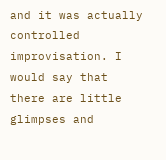and it was actually controlled improvisation. I would say that there are little glimpses and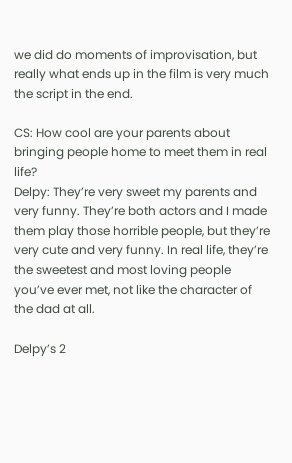we did do moments of improvisation, but really what ends up in the film is very much the script in the end.

CS: How cool are your parents about bringing people home to meet them in real life?
Delpy: They’re very sweet my parents and very funny. They’re both actors and I made them play those horrible people, but they’re very cute and very funny. In real life, they’re the sweetest and most loving people you’ve ever met, not like the character of the dad at all.

Delpy’s 2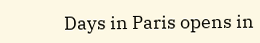Days in Paris opens in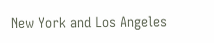New York and Los Angeles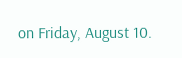on Friday, August 10.